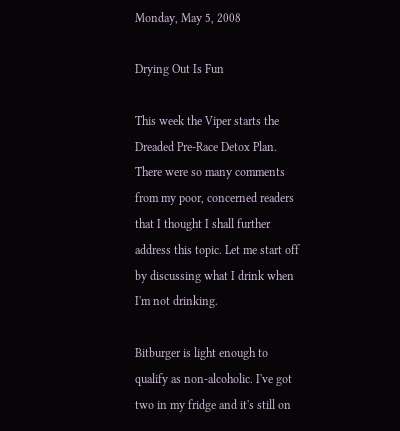Monday, May 5, 2008

Drying Out Is Fun

This week the Viper starts the Dreaded Pre-Race Detox Plan. There were so many comments from my poor, concerned readers that I thought I shall further address this topic. Let me start off by discussing what I drink when I'm not drinking.

Bitburger is light enough to qualify as non-alcoholic. I've got two in my fridge and it's still on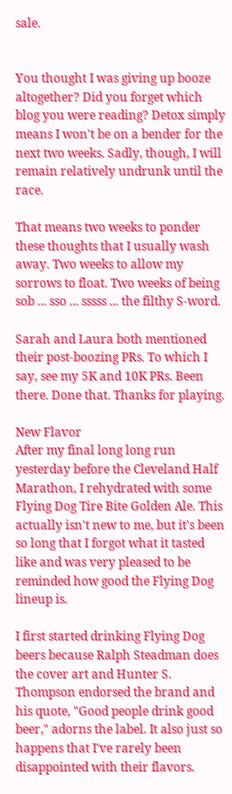sale.


You thought I was giving up booze altogether? Did you forget which blog you were reading? Detox simply means I won't be on a bender for the next two weeks. Sadly, though, I will remain relatively undrunk until the race.

That means two weeks to ponder these thoughts that I usually wash away. Two weeks to allow my sorrows to float. Two weeks of being sob ... sso ... sssss ... the filthy S-word.

Sarah and Laura both mentioned their post-boozing PRs. To which I say, see my 5K and 10K PRs. Been there. Done that. Thanks for playing.

New Flavor
After my final long long run yesterday before the Cleveland Half Marathon, I rehydrated with some Flying Dog Tire Bite Golden Ale. This actually isn't new to me, but it's been so long that I forgot what it tasted like and was very pleased to be reminded how good the Flying Dog lineup is.

I first started drinking Flying Dog beers because Ralph Steadman does the cover art and Hunter S. Thompson endorsed the brand and his quote, "Good people drink good beer," adorns the label. It also just so happens that I've rarely been disappointed with their flavors.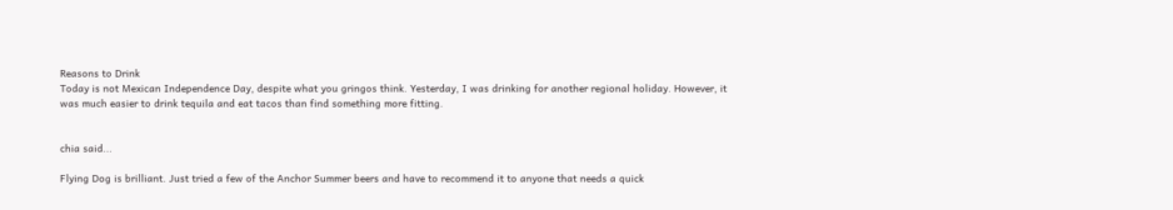Reasons to Drink
Today is not Mexican Independence Day, despite what you gringos think. Yesterday, I was drinking for another regional holiday. However, it was much easier to drink tequila and eat tacos than find something more fitting.


chia said...

Flying Dog is brilliant. Just tried a few of the Anchor Summer beers and have to recommend it to anyone that needs a quick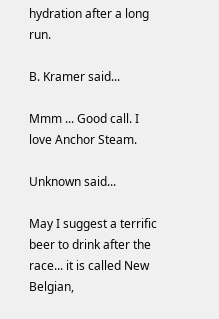hydration after a long run.

B. Kramer said...

Mmm ... Good call. I love Anchor Steam.

Unknown said...

May I suggest a terrific beer to drink after the race... it is called New Belgian,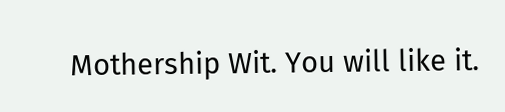Mothership Wit. You will like it.